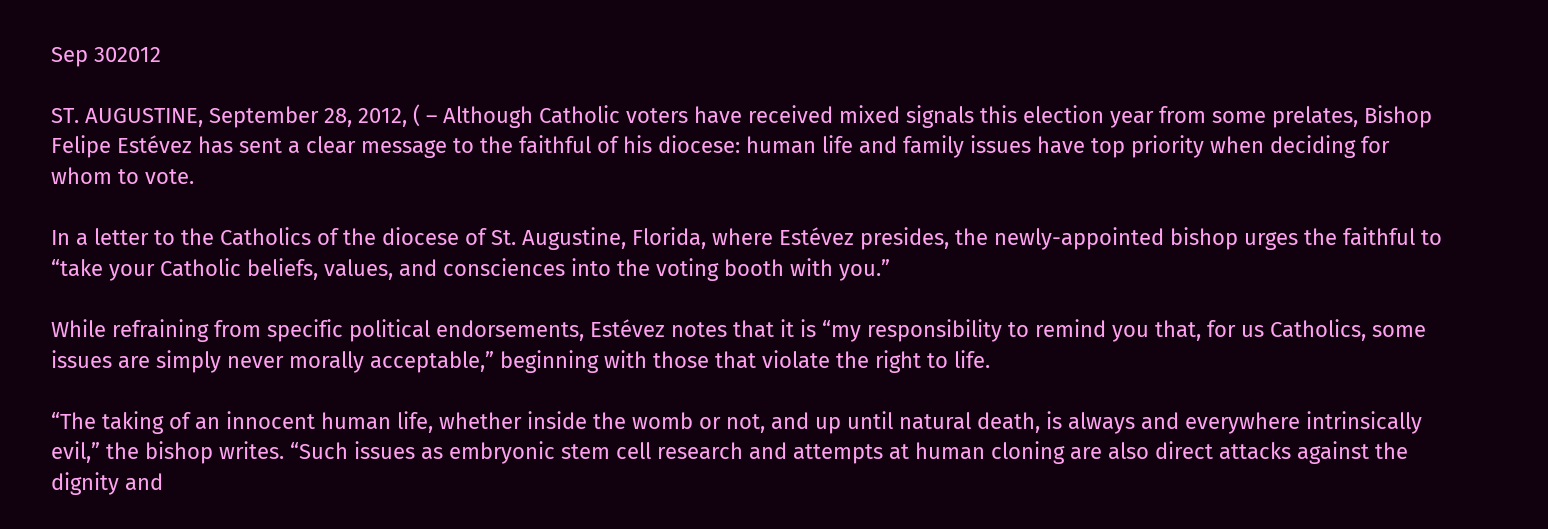Sep 302012

ST. AUGUSTINE, September 28, 2012, ( – Although Catholic voters have received mixed signals this election year from some prelates, Bishop Felipe Estévez has sent a clear message to the faithful of his diocese: human life and family issues have top priority when deciding for whom to vote.

In a letter to the Catholics of the diocese of St. Augustine, Florida, where Estévez presides, the newly-appointed bishop urges the faithful to “take your Catholic beliefs, values, and consciences into the voting booth with you.”

While refraining from specific political endorsements, Estévez notes that it is “my responsibility to remind you that, for us Catholics, some issues are simply never morally acceptable,” beginning with those that violate the right to life.

“The taking of an innocent human life, whether inside the womb or not, and up until natural death, is always and everywhere intrinsically evil,” the bishop writes. “Such issues as embryonic stem cell research and attempts at human cloning are also direct attacks against the dignity and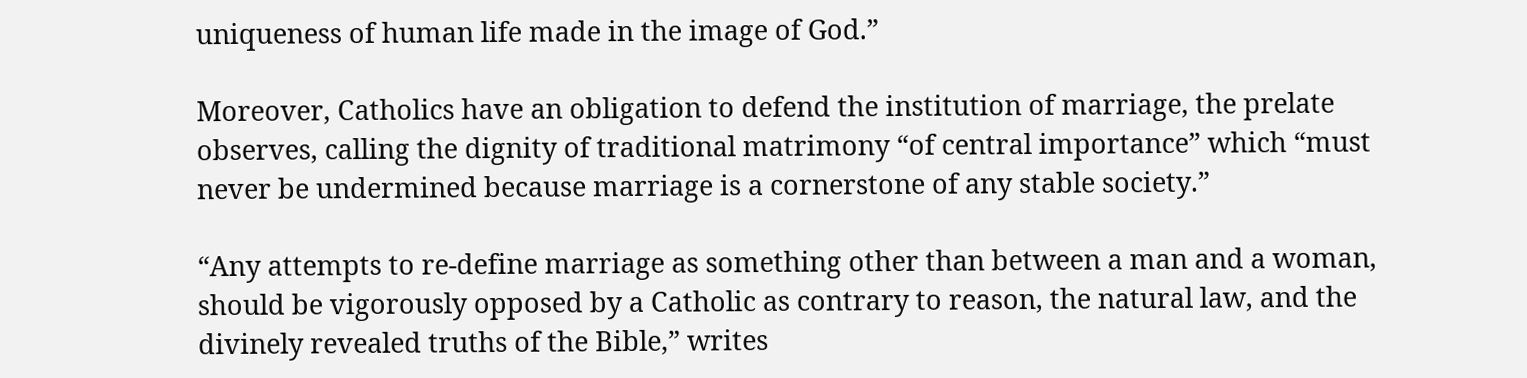uniqueness of human life made in the image of God.”

Moreover, Catholics have an obligation to defend the institution of marriage, the prelate observes, calling the dignity of traditional matrimony “of central importance” which “must never be undermined because marriage is a cornerstone of any stable society.”

“Any attempts to re-define marriage as something other than between a man and a woman, should be vigorously opposed by a Catholic as contrary to reason, the natural law, and the divinely revealed truths of the Bible,” writes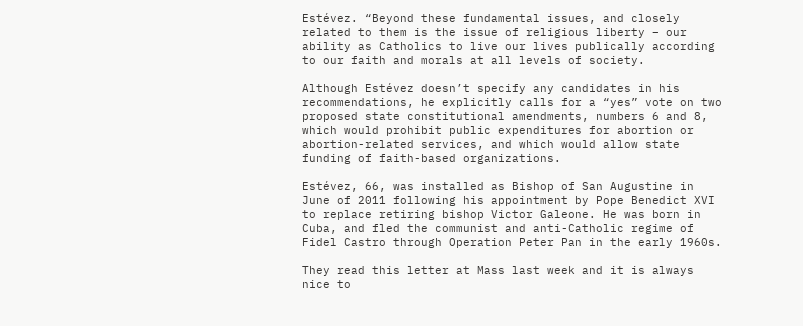Estévez. “Beyond these fundamental issues, and closely related to them is the issue of religious liberty – our ability as Catholics to live our lives publically according to our faith and morals at all levels of society.

Although Estévez doesn’t specify any candidates in his recommendations, he explicitly calls for a “yes” vote on two proposed state constitutional amendments, numbers 6 and 8, which would prohibit public expenditures for abortion or abortion-related services, and which would allow state funding of faith-based organizations.

Estévez, 66, was installed as Bishop of San Augustine in June of 2011 following his appointment by Pope Benedict XVI to replace retiring bishop Victor Galeone. He was born in Cuba, and fled the communist and anti-Catholic regime of Fidel Castro through Operation Peter Pan in the early 1960s.

They read this letter at Mass last week and it is always nice to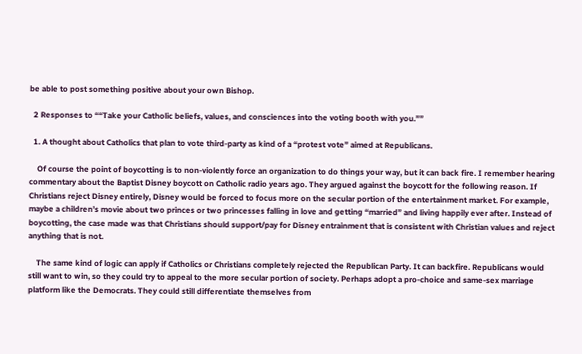be able to post something positive about your own Bishop.

  2 Responses to ““Take your Catholic beliefs, values, and consciences into the voting booth with you.””

  1. A thought about Catholics that plan to vote third-party as kind of a “protest vote” aimed at Republicans.

    Of course the point of boycotting is to non-violently force an organization to do things your way, but it can back fire. I remember hearing commentary about the Baptist Disney boycott on Catholic radio years ago. They argued against the boycott for the following reason. If Christians reject Disney entirely, Disney would be forced to focus more on the secular portion of the entertainment market. For example, maybe a children’s movie about two princes or two princesses falling in love and getting “married” and living happily ever after. Instead of boycotting, the case made was that Christians should support/pay for Disney entrainment that is consistent with Christian values and reject anything that is not.

    The same kind of logic can apply if Catholics or Christians completely rejected the Republican Party. It can backfire. Republicans would still want to win, so they could try to appeal to the more secular portion of society. Perhaps adopt a pro-choice and same-sex marriage platform like the Democrats. They could still differentiate themselves from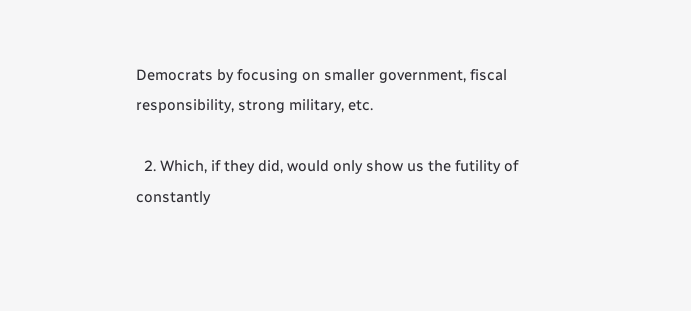Democrats by focusing on smaller government, fiscal responsibility, strong military, etc.

  2. Which, if they did, would only show us the futility of constantly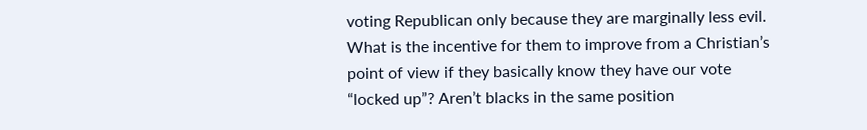voting Republican only because they are marginally less evil. What is the incentive for them to improve from a Christian’s point of view if they basically know they have our vote “locked up”? Aren’t blacks in the same position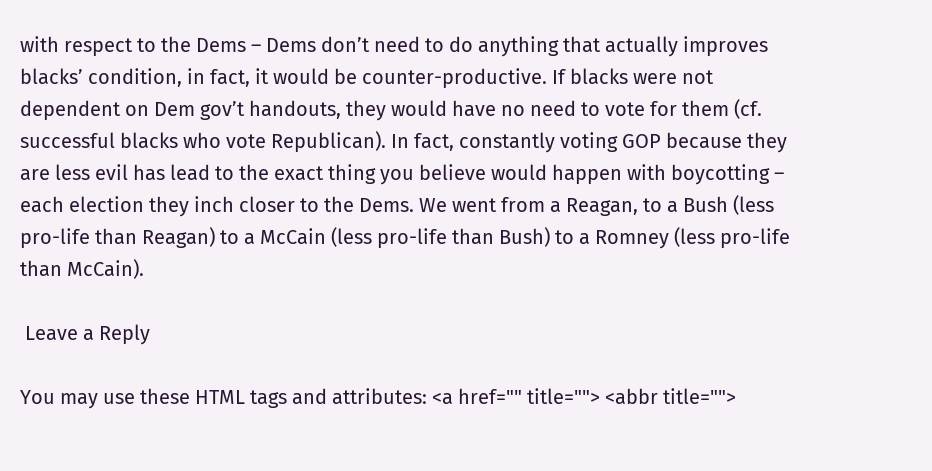with respect to the Dems – Dems don’t need to do anything that actually improves blacks’ condition, in fact, it would be counter-productive. If blacks were not dependent on Dem gov’t handouts, they would have no need to vote for them (cf. successful blacks who vote Republican). In fact, constantly voting GOP because they are less evil has lead to the exact thing you believe would happen with boycotting – each election they inch closer to the Dems. We went from a Reagan, to a Bush (less pro-life than Reagan) to a McCain (less pro-life than Bush) to a Romney (less pro-life than McCain).

 Leave a Reply

You may use these HTML tags and attributes: <a href="" title=""> <abbr title="">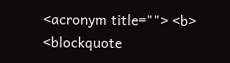<acronym title=""> <b> <blockquote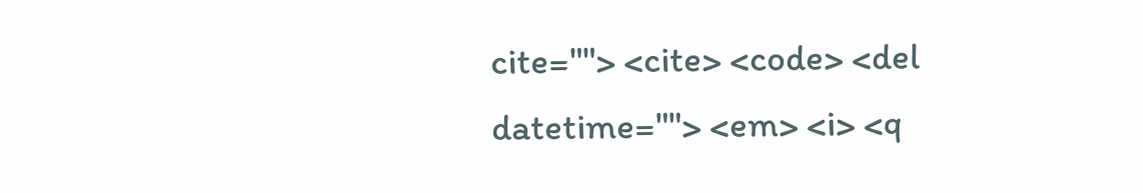cite=""> <cite> <code> <del datetime=""> <em> <i> <q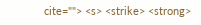cite=""> <s> <strike> <strong>